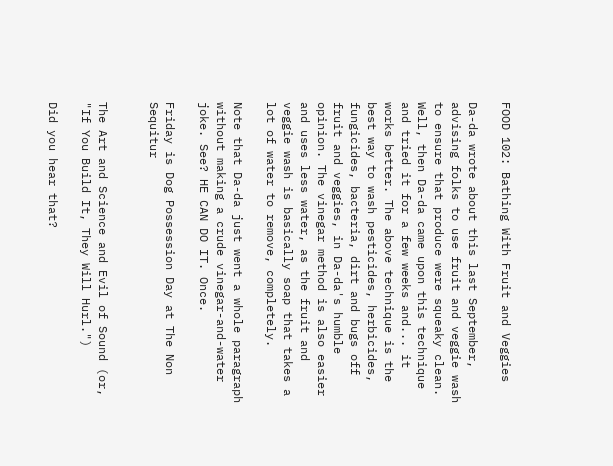FOOD 102: Bathing With Fruit and Veggies

Da-da wrote about this last September, advising folks to use fruit and veggie wash to ensure that produce were squeaky clean. Well, then Da-da came upon this technique and tried it for a few weeks and... it works better. The above technique is the best way to wash pesticides, herbicides, fungicides, bacteria, dirt and bugs off fruit and veggies, in Da-da's humble opinion. The vinegar method is also easier and uses less water, as the fruit and veggie wash is basically soap that takes a lot of water to remove, completely.

Note that Da-da just went a whole paragraph without making a crude vinegar-and-water joke. See? HE CAN DO IT. Once.

Friday is Dog Possession Day at The Non Sequitur


The Art and Science and Evil of Sound (or, "If You Build It, They Will Hurl.")

Did you hear that?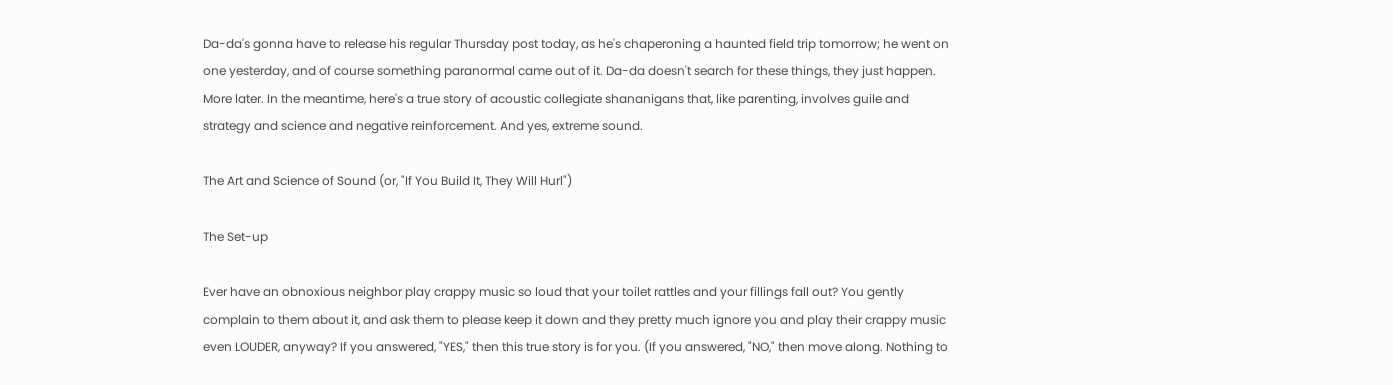Da-da's gonna have to release his regular Thursday post today, as he's chaperoning a haunted field trip tomorrow; he went on one yesterday, and of course something paranormal came out of it. Da-da doesn't search for these things, they just happen. More later. In the meantime, here's a true story of acoustic collegiate shananigans that, like parenting, involves guile and strategy and science and negative reinforcement. And yes, extreme sound.

The Art and Science of Sound (or, "If You Build It, They Will Hurl")

The Set-up

Ever have an obnoxious neighbor play crappy music so loud that your toilet rattles and your fillings fall out? You gently complain to them about it, and ask them to please keep it down and they pretty much ignore you and play their crappy music even LOUDER, anyway? If you answered, "YES," then this true story is for you. (If you answered, "NO," then move along. Nothing to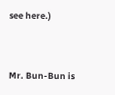see here.)


Mr. Bun-Bun is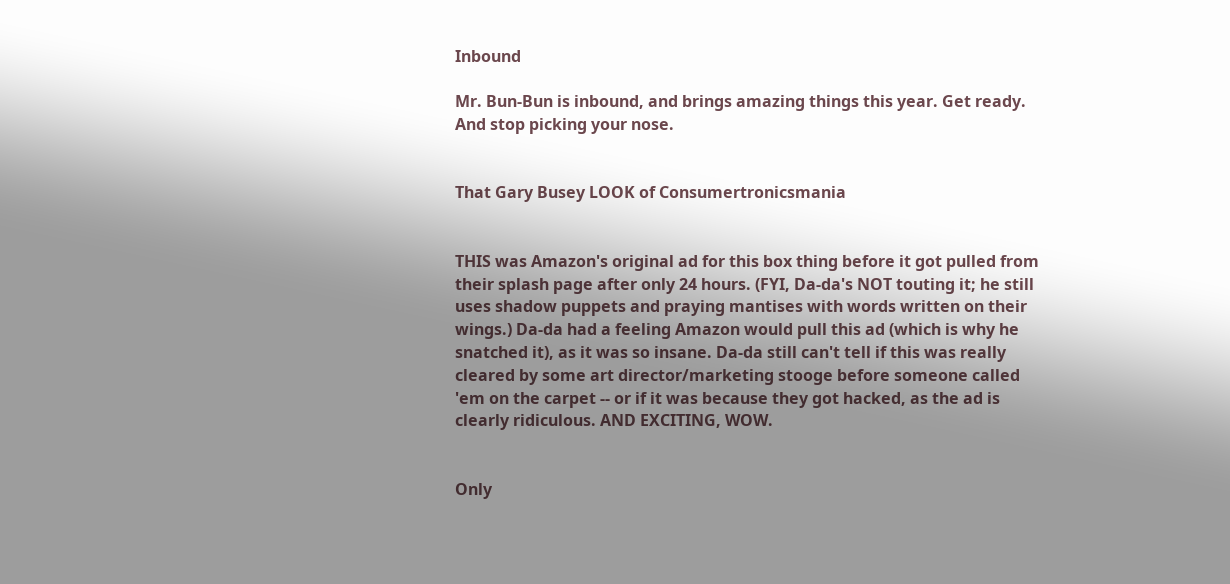Inbound

Mr. Bun-Bun is inbound, and brings amazing things this year. Get ready. And stop picking your nose.


That Gary Busey LOOK of Consumertronicsmania


THIS was Amazon's original ad for this box thing before it got pulled from their splash page after only 24 hours. (FYI, Da-da's NOT touting it; he still uses shadow puppets and praying mantises with words written on their wings.) Da-da had a feeling Amazon would pull this ad (which is why he snatched it), as it was so insane. Da-da still can't tell if this was really cleared by some art director/marketing stooge before someone called 'em on the carpet -- or if it was because they got hacked, as the ad is clearly ridiculous. AND EXCITING, WOW.


Only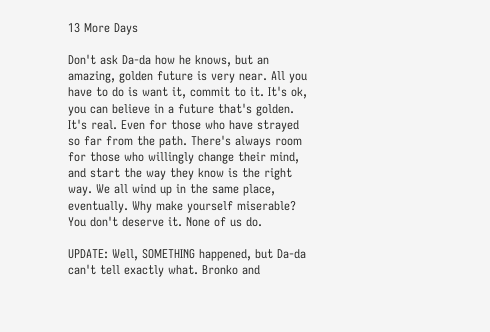13 More Days

Don't ask Da-da how he knows, but an amazing, golden future is very near. All you have to do is want it, commit to it. It's ok, you can believe in a future that's golden. It's real. Even for those who have strayed so far from the path. There's always room for those who willingly change their mind, and start the way they know is the right way. We all wind up in the same place, eventually. Why make yourself miserable? You don't deserve it. None of us do.

UPDATE: Well, SOMETHING happened, but Da-da can't tell exactly what. Bronko and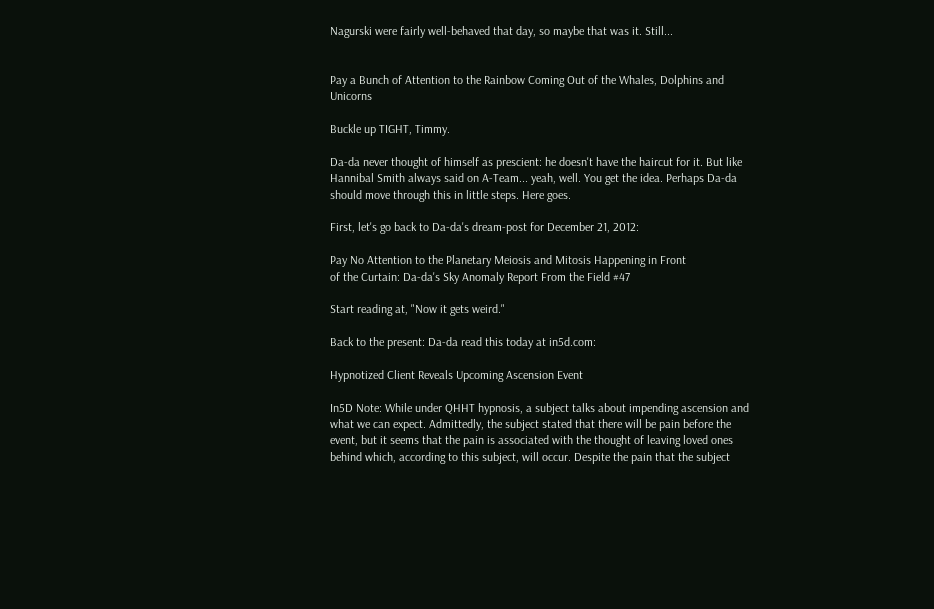Nagurski were fairly well-behaved that day, so maybe that was it. Still...


Pay a Bunch of Attention to the Rainbow Coming Out of the Whales, Dolphins and Unicorns

Buckle up TIGHT, Timmy.

Da-da never thought of himself as prescient: he doesn't have the haircut for it. But like Hannibal Smith always said on A-Team... yeah, well. You get the idea. Perhaps Da-da should move through this in little steps. Here goes.

First, let's go back to Da-da's dream-post for December 21, 2012:

Pay No Attention to the Planetary Meiosis and Mitosis Happening in Front
of the Curtain: Da-da's Sky Anomaly Report From the Field #47

Start reading at, "Now it gets weird."

Back to the present: Da-da read this today at in5d.com:

Hypnotized Client Reveals Upcoming Ascension Event

In5D Note: While under QHHT hypnosis, a subject talks about impending ascension and what we can expect. Admittedly, the subject stated that there will be pain before the event, but it seems that the pain is associated with the thought of leaving loved ones behind which, according to this subject, will occur. Despite the pain that the subject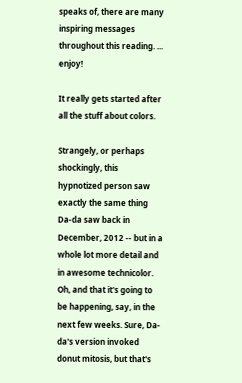speaks of, there are many inspiring messages throughout this reading. ... enjoy!

It really gets started after all the stuff about colors.

Strangely, or perhaps shockingly, this hypnotized person saw exactly the same thing Da-da saw back in December, 2012 -- but in a whole lot more detail and in awesome technicolor. Oh, and that it's going to be happening, say, in the next few weeks. Sure, Da-da's version invoked donut mitosis, but that's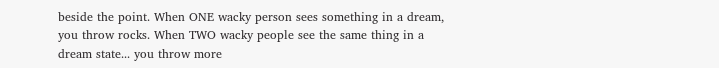beside the point. When ONE wacky person sees something in a dream, you throw rocks. When TWO wacky people see the same thing in a dream state... you throw more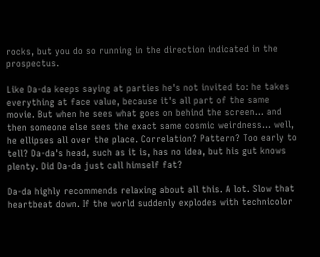rocks, but you do so running in the direction indicated in the prospectus.

Like Da-da keeps saying at parties he's not invited to: he takes everything at face value, because it's all part of the same movie. But when he sees what goes on behind the screen... and then someone else sees the exact same cosmic weirdness... well, he ellipses all over the place. Correlation? Pattern? Too early to tell? Da-da's head, such as it is, has no idea, but his gut knows plenty. Did Da-da just call himself fat?

Da-da highly recommends relaxing about all this. A lot. Slow that heartbeat down. If the world suddenly explodes with technicolor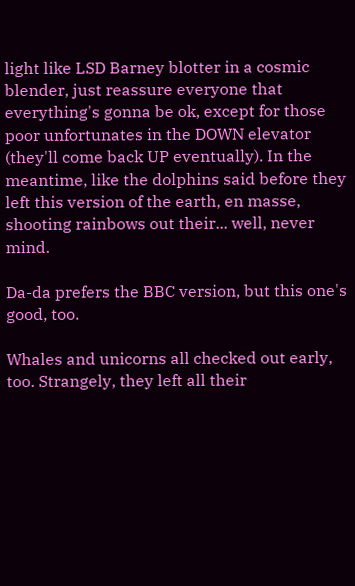light like LSD Barney blotter in a cosmic blender, just reassure everyone that everything's gonna be ok, except for those poor unfortunates in the DOWN elevator (they'll come back UP eventually). In the meantime, like the dolphins said before they left this version of the earth, en masse, shooting rainbows out their... well, never mind.

Da-da prefers the BBC version, but this one's good, too.

Whales and unicorns all checked out early, too. Strangely, they left all their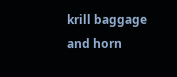krill baggage and horn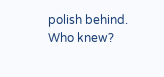polish behind. Who knew?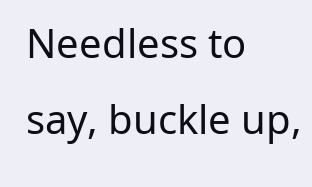Needless to say, buckle up,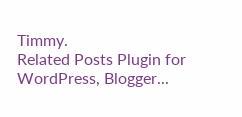Timmy.
Related Posts Plugin for WordPress, Blogger...